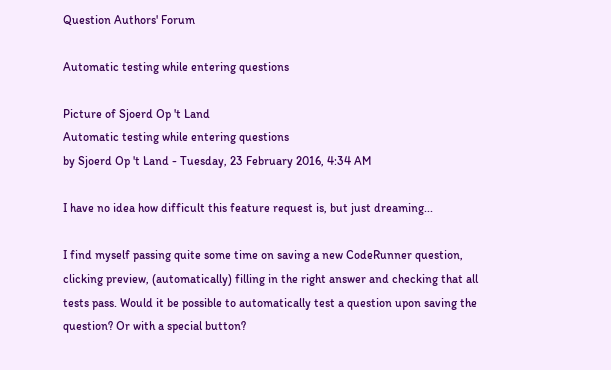Question Authors' Forum

Automatic testing while entering questions

Picture of Sjoerd Op 't Land
Automatic testing while entering questions
by Sjoerd Op 't Land - Tuesday, 23 February 2016, 4:34 AM

I have no idea how difficult this feature request is, but just dreaming...

I find myself passing quite some time on saving a new CodeRunner question, clicking preview, (automatically) filling in the right answer and checking that all tests pass. Would it be possible to automatically test a question upon saving the question? Or with a special button?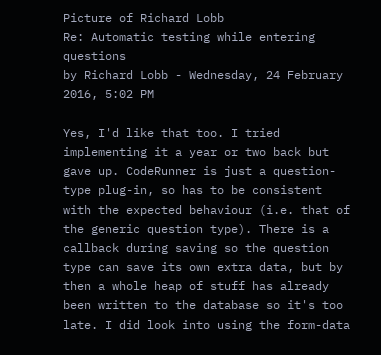Picture of Richard Lobb
Re: Automatic testing while entering questions
by Richard Lobb - Wednesday, 24 February 2016, 5:02 PM

Yes, I'd like that too. I tried implementing it a year or two back but gave up. CodeRunner is just a question-type plug-in, so has to be consistent with the expected behaviour (i.e. that of the generic question type). There is a callback during saving so the question type can save its own extra data, but by then a whole heap of stuff has already been written to the database so it's too late. I did look into using the form-data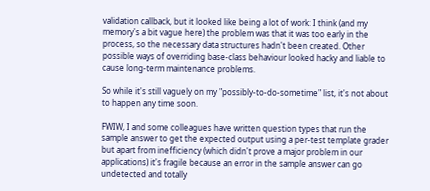validation callback, but it looked like being a lot of work: I think (and my memory's a bit vague here) the problem was that it was too early in the process, so the necessary data structures hadn't been created. Other possible ways of overriding base-class behaviour looked hacky and liable to cause long-term maintenance problems.

So while it's still vaguely on my "possibly-to-do-sometime" list, it's not about to happen any time soon.

FWIW, I and some colleagues have written question types that run the sample answer to get the expected output using a per-test template grader but apart from inefficiency (which didn't prove a major problem in our applications) it's fragile because an error in the sample answer can go undetected and totally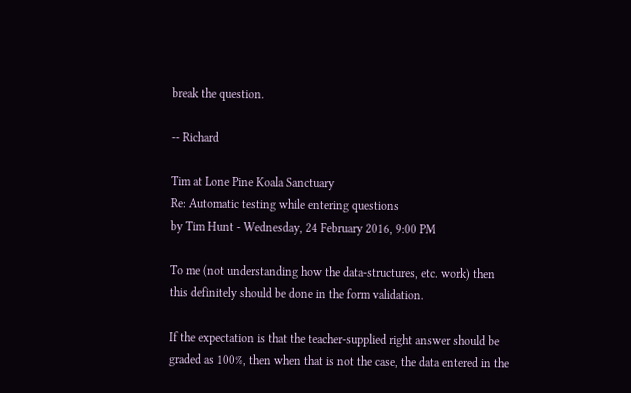break the question.

-- Richard

Tim at Lone Pine Koala Sanctuary
Re: Automatic testing while entering questions
by Tim Hunt - Wednesday, 24 February 2016, 9:00 PM

To me (not understanding how the data-structures, etc. work) then this definitely should be done in the form validation.

If the expectation is that the teacher-supplied right answer should be graded as 100%, then when that is not the case, the data entered in the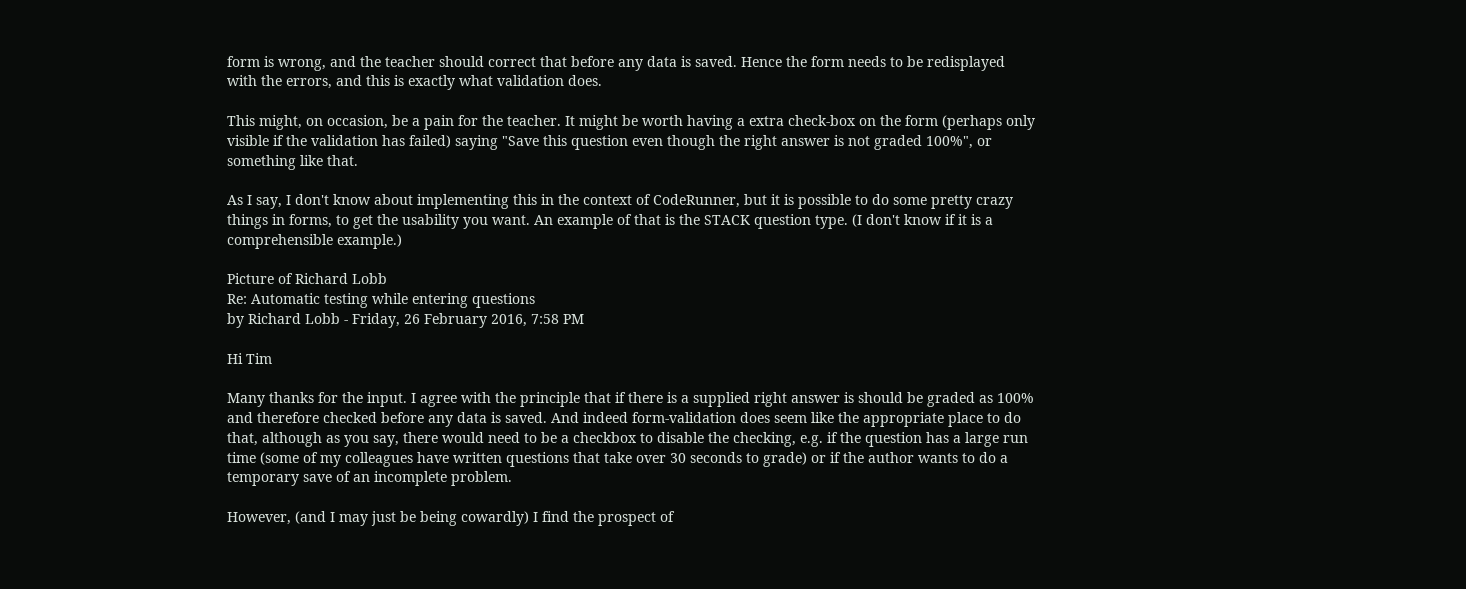form is wrong, and the teacher should correct that before any data is saved. Hence the form needs to be redisplayed with the errors, and this is exactly what validation does.

This might, on occasion, be a pain for the teacher. It might be worth having a extra check-box on the form (perhaps only visible if the validation has failed) saying "Save this question even though the right answer is not graded 100%", or something like that.

As I say, I don't know about implementing this in the context of CodeRunner, but it is possible to do some pretty crazy things in forms, to get the usability you want. An example of that is the STACK question type. (I don't know if it is a comprehensible example.)

Picture of Richard Lobb
Re: Automatic testing while entering questions
by Richard Lobb - Friday, 26 February 2016, 7:58 PM

Hi Tim

Many thanks for the input. I agree with the principle that if there is a supplied right answer is should be graded as 100% and therefore checked before any data is saved. And indeed form-validation does seem like the appropriate place to do that, although as you say, there would need to be a checkbox to disable the checking, e.g. if the question has a large run time (some of my colleagues have written questions that take over 30 seconds to grade) or if the author wants to do a temporary save of an incomplete problem.

However, (and I may just be being cowardly) I find the prospect of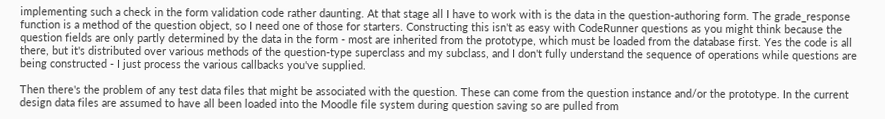implementing such a check in the form validation code rather daunting. At that stage all I have to work with is the data in the question-authoring form. The grade_response function is a method of the question object, so I need one of those for starters. Constructing this isn't as easy with CodeRunner questions as you might think because the question fields are only partly determined by the data in the form - most are inherited from the prototype, which must be loaded from the database first. Yes the code is all there, but it's distributed over various methods of the question-type superclass and my subclass, and I don't fully understand the sequence of operations while questions are being constructed - I just process the various callbacks you've supplied.

Then there's the problem of any test data files that might be associated with the question. These can come from the question instance and/or the prototype. In the current design data files are assumed to have all been loaded into the Moodle file system during question saving so are pulled from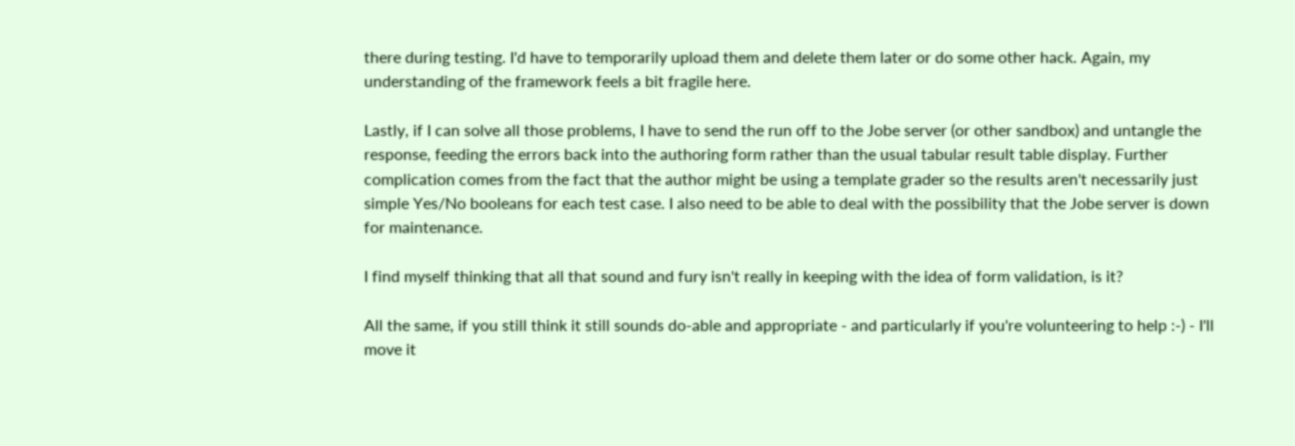there during testing. I'd have to temporarily upload them and delete them later or do some other hack. Again, my understanding of the framework feels a bit fragile here.

Lastly, if I can solve all those problems, I have to send the run off to the Jobe server (or other sandbox) and untangle the response, feeding the errors back into the authoring form rather than the usual tabular result table display. Further complication comes from the fact that the author might be using a template grader so the results aren't necessarily just simple Yes/No booleans for each test case. I also need to be able to deal with the possibility that the Jobe server is down for maintenance.

I find myself thinking that all that sound and fury isn't really in keeping with the idea of form validation, is it?

All the same, if you still think it still sounds do-able and appropriate - and particularly if you're volunteering to help :-) - I'll move it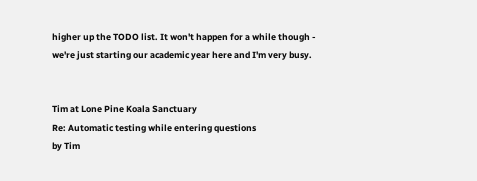higher up the TODO list. It won't happen for a while though - we're just starting our academic year here and I'm very busy.


Tim at Lone Pine Koala Sanctuary
Re: Automatic testing while entering questions
by Tim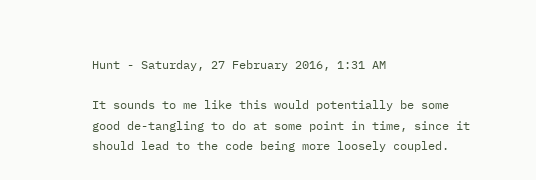Hunt - Saturday, 27 February 2016, 1:31 AM

It sounds to me like this would potentially be some good de-tangling to do at some point in time, since it should lead to the code being more loosely coupled.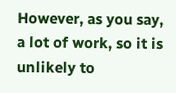However, as you say, a lot of work, so it is unlikely to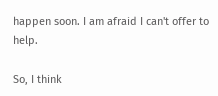happen soon. I am afraid I can't offer to help.

So, I think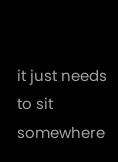it just needs to sit somewhere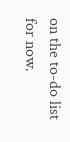on the to-do list for now.